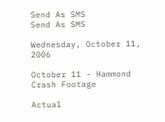Send As SMS
Send As SMS

Wednesday, October 11, 2006

October 11 - Hammond Crash Footage

Actual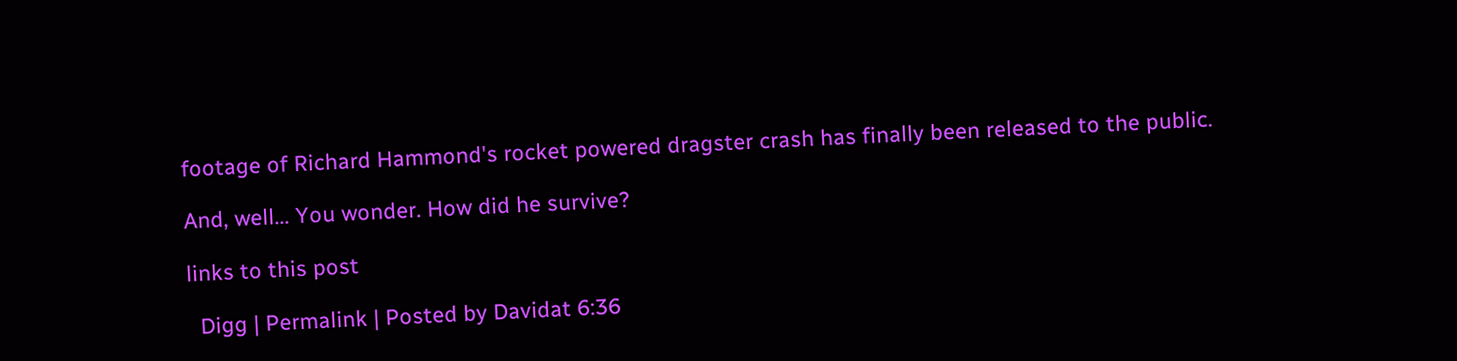footage of Richard Hammond's rocket powered dragster crash has finally been released to the public.

And, well... You wonder. How did he survive?

links to this post

  Digg | Permalink | Posted by Davidat 6:36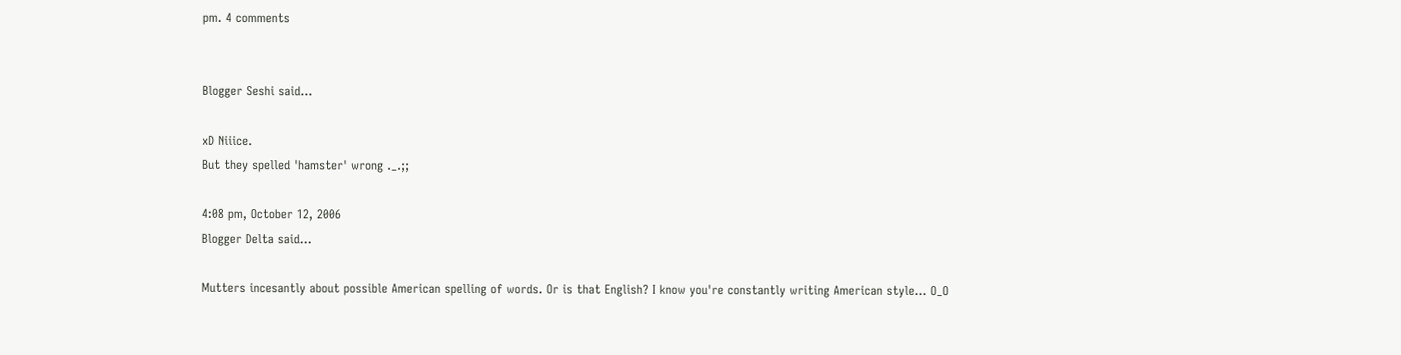pm. 4 comments


Blogger Seshi said...

xD Niiice.
But they spelled 'hamster' wrong ._.;;

4:08 pm, October 12, 2006
Blogger Delta said...

Mutters incesantly about possible American spelling of words. Or is that English? I know you're constantly writing American style... O_O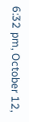6:32 pm, October 12,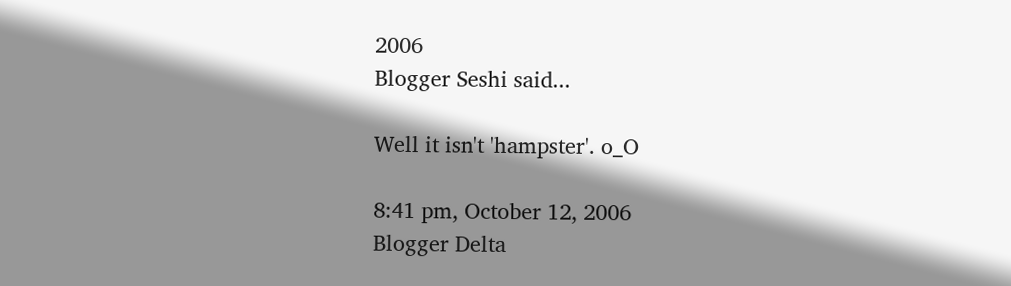2006
Blogger Seshi said...

Well it isn't 'hampster'. o_O

8:41 pm, October 12, 2006
Blogger Delta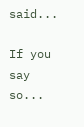said...

If you say so...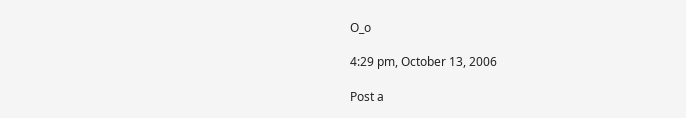O_o

4:29 pm, October 13, 2006

Post a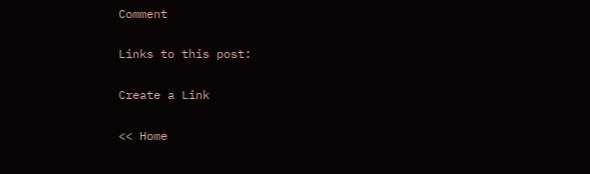Comment

Links to this post:

Create a Link

<< Home